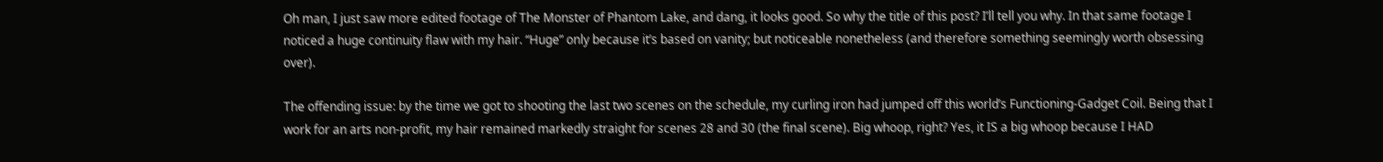Oh man, I just saw more edited footage of The Monster of Phantom Lake, and dang, it looks good. So why the title of this post? I’ll tell you why. In that same footage I noticed a huge continuity flaw with my hair. “Huge” only because it’s based on vanity; but noticeable nonetheless (and therefore something seemingly worth obsessing over).

The offending issue: by the time we got to shooting the last two scenes on the schedule, my curling iron had jumped off this world’s Functioning-Gadget Coil. Being that I work for an arts non-profit, my hair remained markedly straight for scenes 28 and 30 (the final scene). Big whoop, right? Yes, it IS a big whoop because I HAD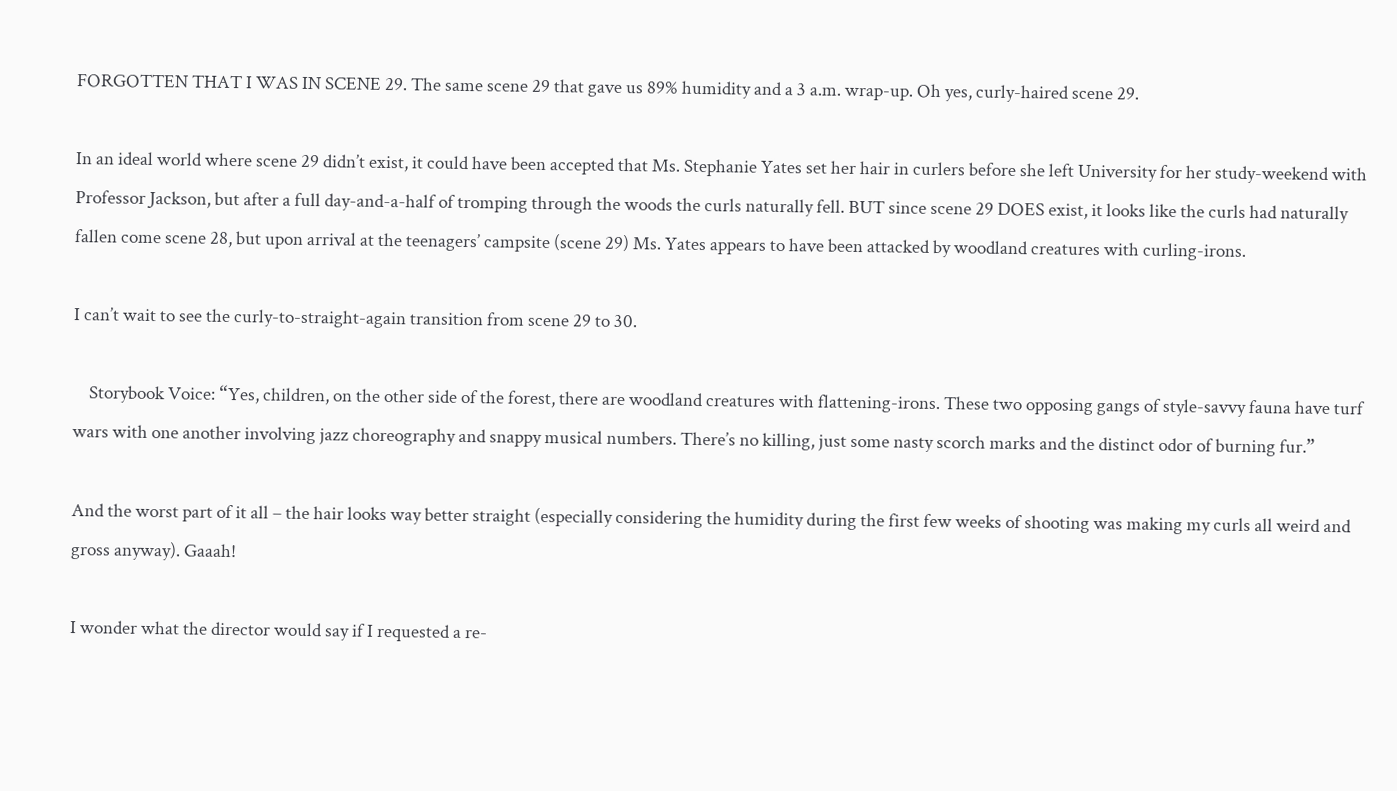FORGOTTEN THAT I WAS IN SCENE 29. The same scene 29 that gave us 89% humidity and a 3 a.m. wrap-up. Oh yes, curly-haired scene 29.

In an ideal world where scene 29 didn’t exist, it could have been accepted that Ms. Stephanie Yates set her hair in curlers before she left University for her study-weekend with Professor Jackson, but after a full day-and-a-half of tromping through the woods the curls naturally fell. BUT since scene 29 DOES exist, it looks like the curls had naturally fallen come scene 28, but upon arrival at the teenagers’ campsite (scene 29) Ms. Yates appears to have been attacked by woodland creatures with curling-irons.

I can’t wait to see the curly-to-straight-again transition from scene 29 to 30.

    Storybook Voice: “Yes, children, on the other side of the forest, there are woodland creatures with flattening-irons. These two opposing gangs of style-savvy fauna have turf wars with one another involving jazz choreography and snappy musical numbers. There’s no killing, just some nasty scorch marks and the distinct odor of burning fur.”

And the worst part of it all – the hair looks way better straight (especially considering the humidity during the first few weeks of shooting was making my curls all weird and gross anyway). Gaaah!

I wonder what the director would say if I requested a re-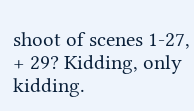shoot of scenes 1-27, + 29? Kidding, only kidding.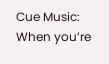Cue Music: When you’re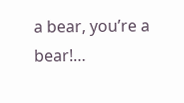a bear, you’re a bear!…